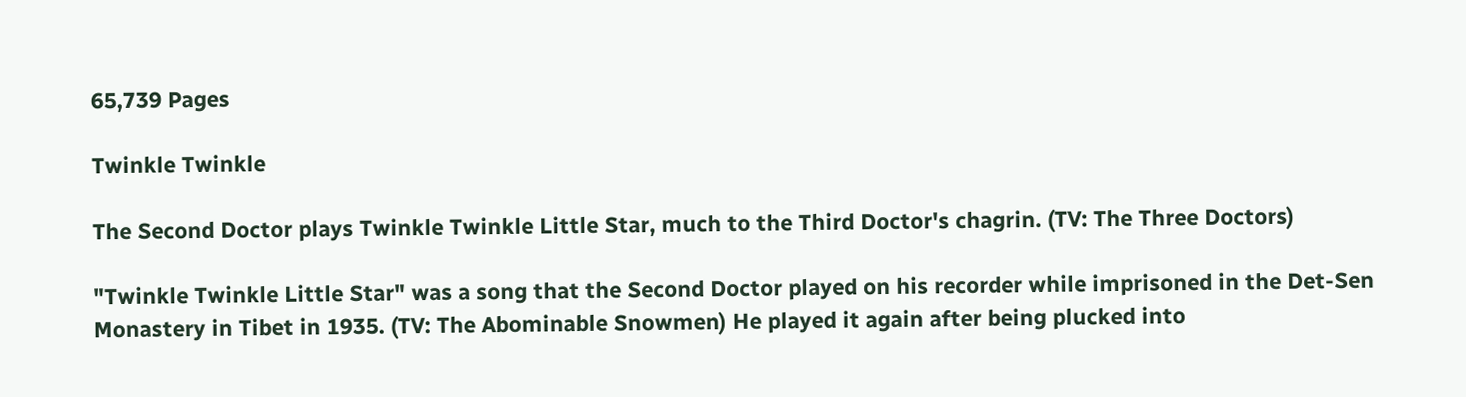65,739 Pages

Twinkle Twinkle

The Second Doctor plays Twinkle Twinkle Little Star, much to the Third Doctor's chagrin. (TV: The Three Doctors)

"Twinkle Twinkle Little Star" was a song that the Second Doctor played on his recorder while imprisoned in the Det-Sen Monastery in Tibet in 1935. (TV: The Abominable Snowmen) He played it again after being plucked into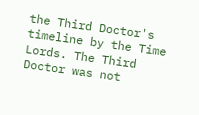the Third Doctor's timeline by the Time Lords. The Third Doctor was not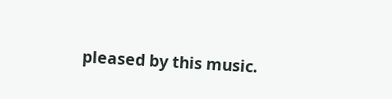pleased by this music.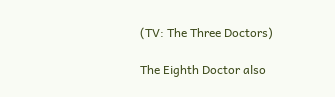(TV: The Three Doctors)

The Eighth Doctor also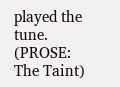played the tune. (PROSE: The Taint)